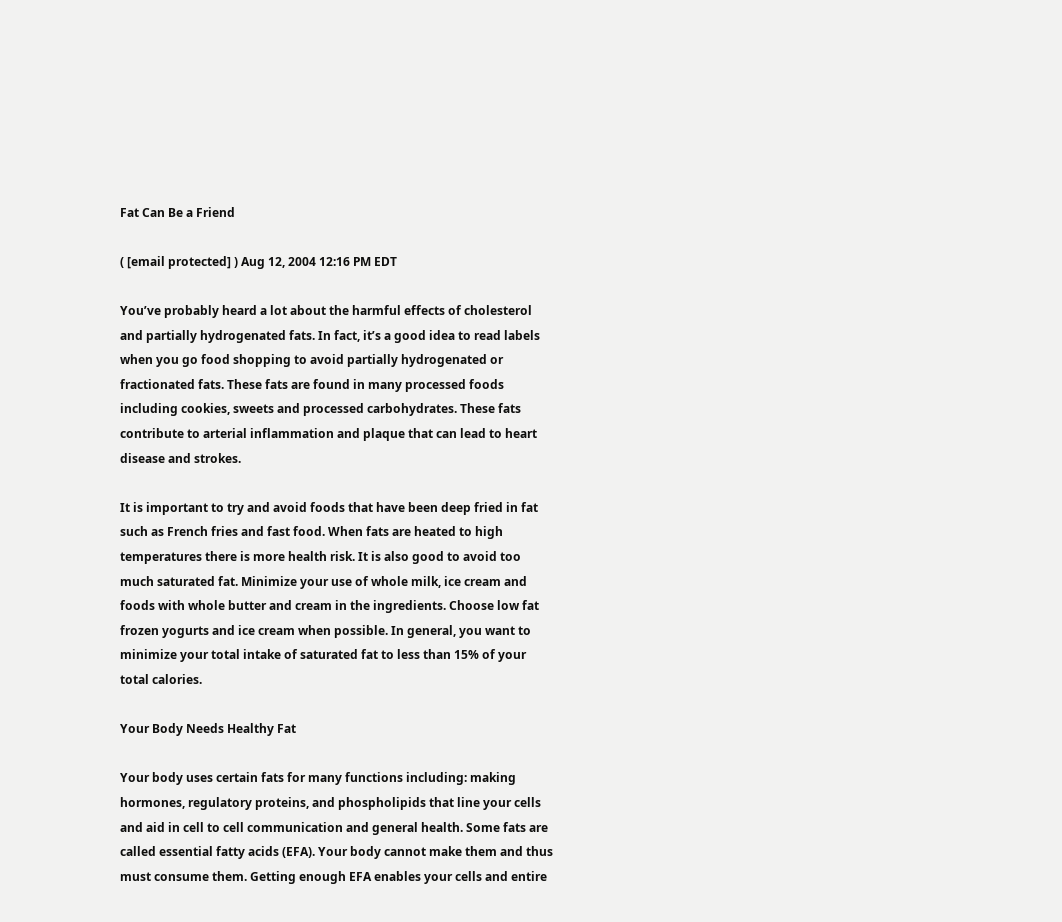Fat Can Be a Friend

( [email protected] ) Aug 12, 2004 12:16 PM EDT

You’ve probably heard a lot about the harmful effects of cholesterol and partially hydrogenated fats. In fact, it’s a good idea to read labels when you go food shopping to avoid partially hydrogenated or fractionated fats. These fats are found in many processed foods including cookies, sweets and processed carbohydrates. These fats contribute to arterial inflammation and plaque that can lead to heart disease and strokes.

It is important to try and avoid foods that have been deep fried in fat such as French fries and fast food. When fats are heated to high temperatures there is more health risk. It is also good to avoid too much saturated fat. Minimize your use of whole milk, ice cream and foods with whole butter and cream in the ingredients. Choose low fat frozen yogurts and ice cream when possible. In general, you want to minimize your total intake of saturated fat to less than 15% of your total calories.

Your Body Needs Healthy Fat

Your body uses certain fats for many functions including: making hormones, regulatory proteins, and phospholipids that line your cells and aid in cell to cell communication and general health. Some fats are called essential fatty acids (EFA). Your body cannot make them and thus must consume them. Getting enough EFA enables your cells and entire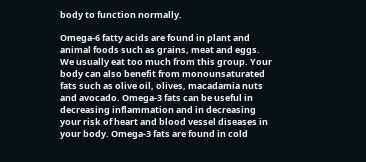body to function normally.

Omega-6 fatty acids are found in plant and animal foods such as grains, meat and eggs. We usually eat too much from this group. Your body can also benefit from monounsaturated fats such as olive oil, olives, macadamia nuts and avocado. Omega-3 fats can be useful in decreasing inflammation and in decreasing your risk of heart and blood vessel diseases in your body. Omega-3 fats are found in cold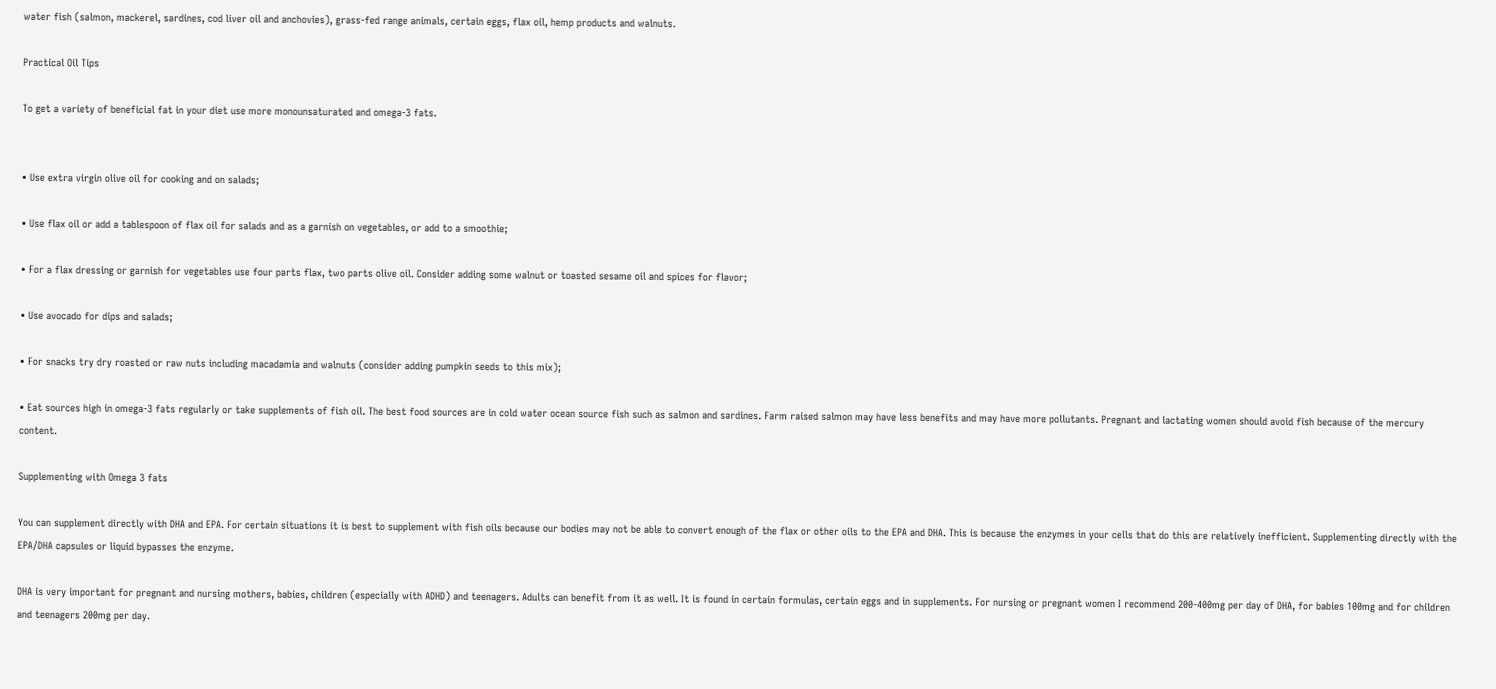water fish (salmon, mackerel, sardines, cod liver oil and anchovies), grass-fed range animals, certain eggs, flax oil, hemp products and walnuts.

Practical Oil Tips

To get a variety of beneficial fat in your diet use more monounsaturated and omega-3 fats.


• Use extra virgin olive oil for cooking and on salads;

• Use flax oil or add a tablespoon of flax oil for salads and as a garnish on vegetables, or add to a smoothie;

• For a flax dressing or garnish for vegetables use four parts flax, two parts olive oil. Consider adding some walnut or toasted sesame oil and spices for flavor;

• Use avocado for dips and salads;

• For snacks try dry roasted or raw nuts including macadamia and walnuts (consider adding pumpkin seeds to this mix);

• Eat sources high in omega-3 fats regularly or take supplements of fish oil. The best food sources are in cold water ocean source fish such as salmon and sardines. Farm raised salmon may have less benefits and may have more pollutants. Pregnant and lactating women should avoid fish because of the mercury content.

Supplementing with Omega 3 fats

You can supplement directly with DHA and EPA. For certain situations it is best to supplement with fish oils because our bodies may not be able to convert enough of the flax or other oils to the EPA and DHA. This is because the enzymes in your cells that do this are relatively inefficient. Supplementing directly with the EPA/DHA capsules or liquid bypasses the enzyme.

DHA is very important for pregnant and nursing mothers, babies, children (especially with ADHD) and teenagers. Adults can benefit from it as well. It is found in certain formulas, certain eggs and in supplements. For nursing or pregnant women I recommend 200-400mg per day of DHA, for babies 100mg and for children and teenagers 200mg per day.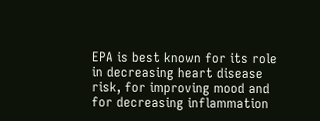EPA is best known for its role in decreasing heart disease risk, for improving mood and for decreasing inflammation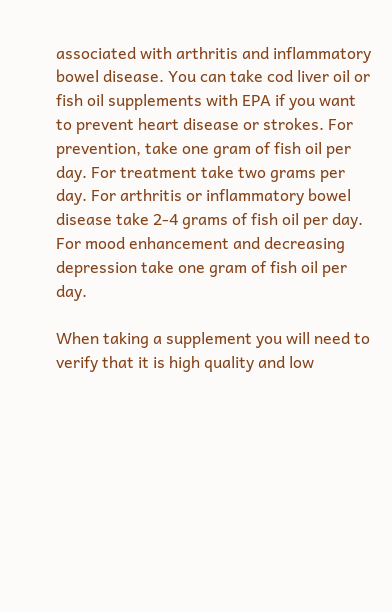associated with arthritis and inflammatory bowel disease. You can take cod liver oil or fish oil supplements with EPA if you want to prevent heart disease or strokes. For prevention, take one gram of fish oil per day. For treatment take two grams per day. For arthritis or inflammatory bowel disease take 2-4 grams of fish oil per day. For mood enhancement and decreasing depression take one gram of fish oil per day.

When taking a supplement you will need to verify that it is high quality and low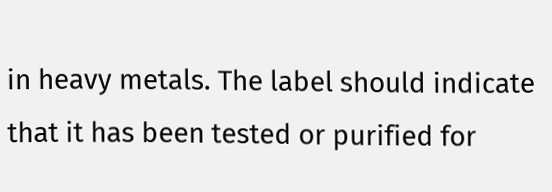in heavy metals. The label should indicate that it has been tested or purified for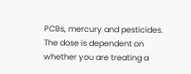PCBs, mercury and pesticides. The dose is dependent on whether you are treating a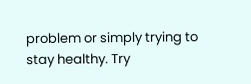problem or simply trying to stay healthy. Try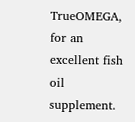TrueOMEGA, for an excellent fish oil supplement.